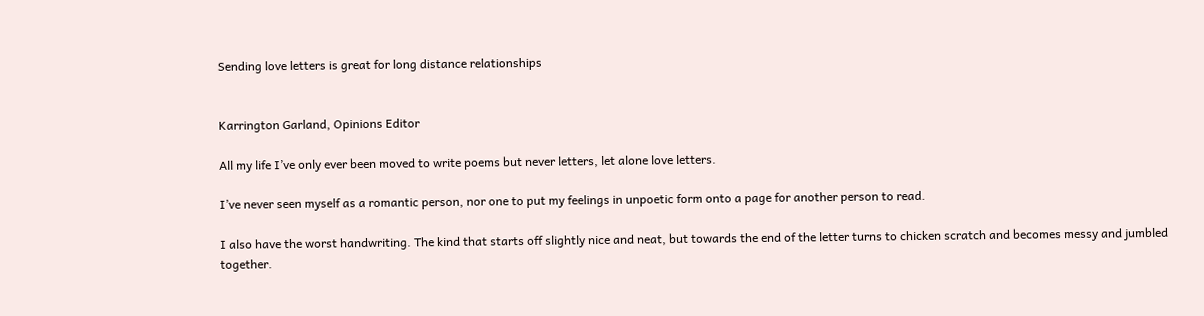Sending love letters is great for long distance relationships


Karrington Garland, Opinions Editor

All my life I’ve only ever been moved to write poems but never letters, let alone love letters.

I’ve never seen myself as a romantic person, nor one to put my feelings in unpoetic form onto a page for another person to read.

I also have the worst handwriting. The kind that starts off slightly nice and neat, but towards the end of the letter turns to chicken scratch and becomes messy and jumbled together.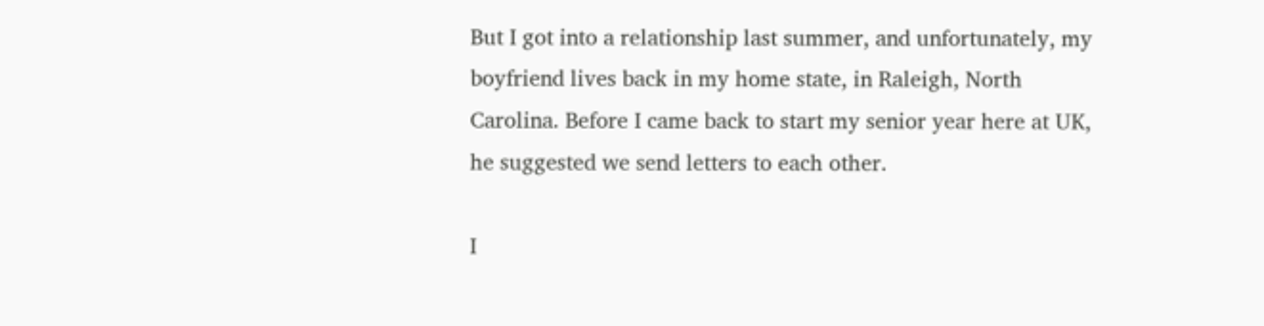But I got into a relationship last summer, and unfortunately, my boyfriend lives back in my home state, in Raleigh, North Carolina. Before I came back to start my senior year here at UK, he suggested we send letters to each other.

I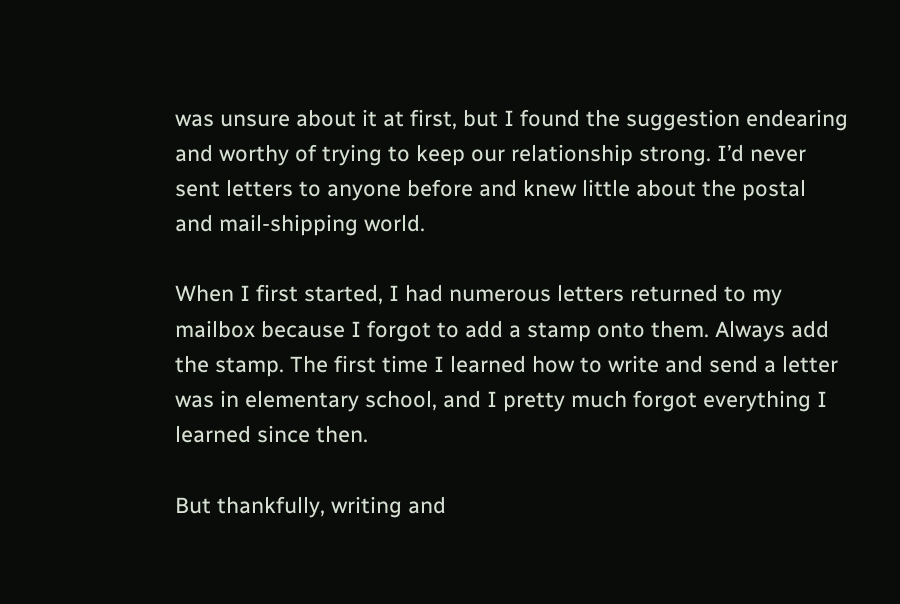was unsure about it at first, but I found the suggestion endearing and worthy of trying to keep our relationship strong. I’d never sent letters to anyone before and knew little about the postal and mail-shipping world.

When I first started, I had numerous letters returned to my mailbox because I forgot to add a stamp onto them. Always add the stamp. The first time I learned how to write and send a letter was in elementary school, and I pretty much forgot everything I learned since then.

But thankfully, writing and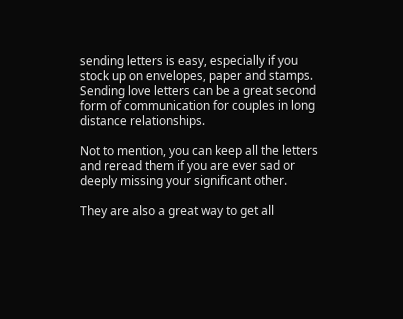sending letters is easy, especially if you stock up on envelopes, paper and stamps. Sending love letters can be a great second form of communication for couples in long distance relationships.

Not to mention, you can keep all the letters and reread them if you are ever sad or deeply missing your significant other.

They are also a great way to get all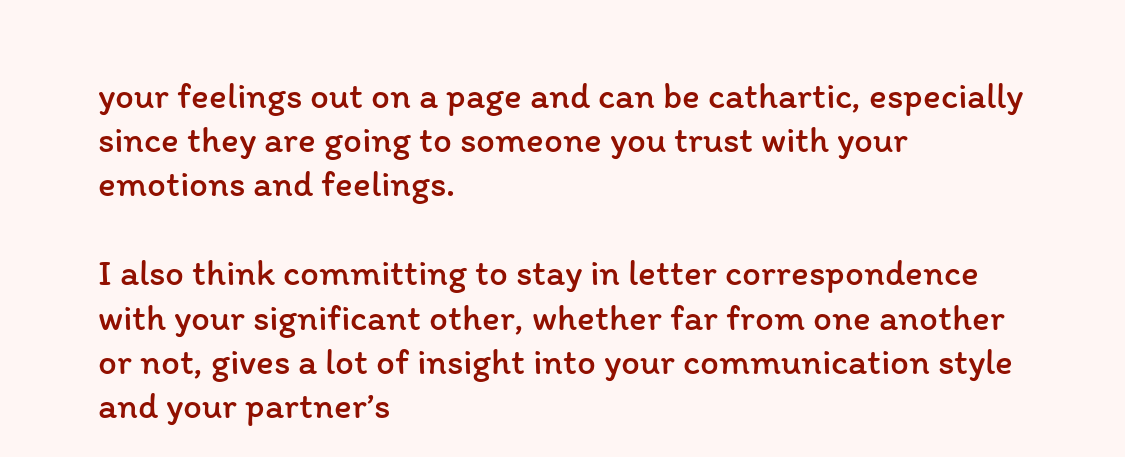your feelings out on a page and can be cathartic, especially since they are going to someone you trust with your emotions and feelings.

I also think committing to stay in letter correspondence with your significant other, whether far from one another or not, gives a lot of insight into your communication style and your partner’s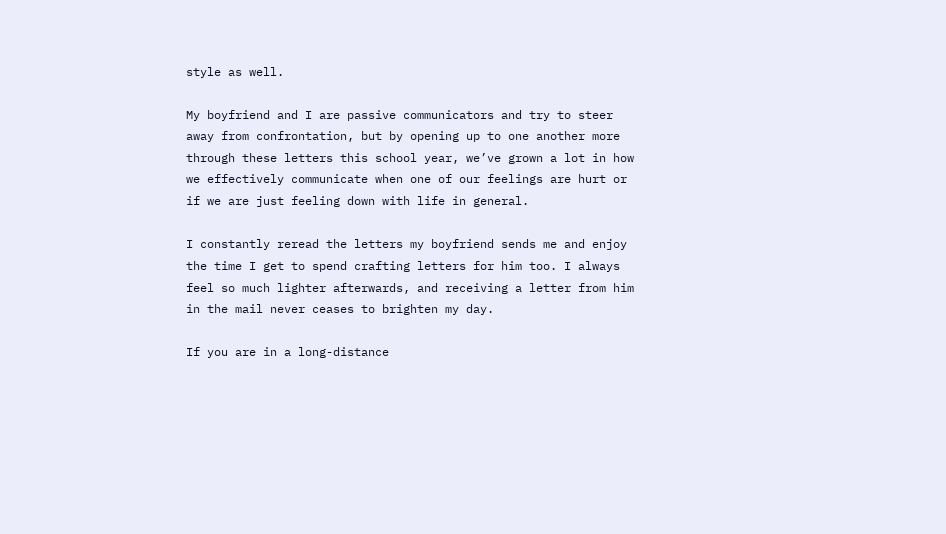style as well.

My boyfriend and I are passive communicators and try to steer away from confrontation, but by opening up to one another more through these letters this school year, we’ve grown a lot in how we effectively communicate when one of our feelings are hurt or if we are just feeling down with life in general.

I constantly reread the letters my boyfriend sends me and enjoy the time I get to spend crafting letters for him too. I always feel so much lighter afterwards, and receiving a letter from him in the mail never ceases to brighten my day.

If you are in a long-distance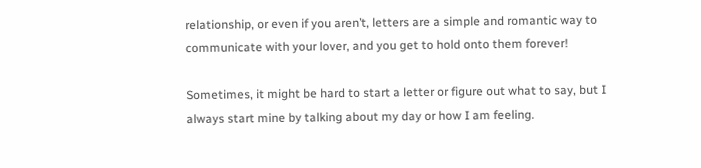relationship, or even if you aren’t, letters are a simple and romantic way to communicate with your lover, and you get to hold onto them forever!

Sometimes, it might be hard to start a letter or figure out what to say, but I always start mine by talking about my day or how I am feeling.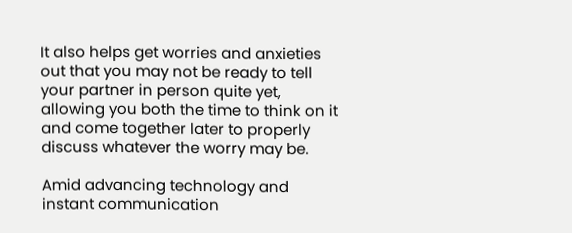It also helps get worries and anxieties out that you may not be ready to tell your partner in person quite yet, allowing you both the time to think on it and come together later to properly discuss whatever the worry may be.

Amid advancing technology and instant communication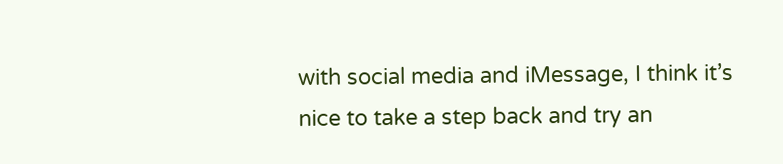with social media and iMessage, I think it’s nice to take a step back and try an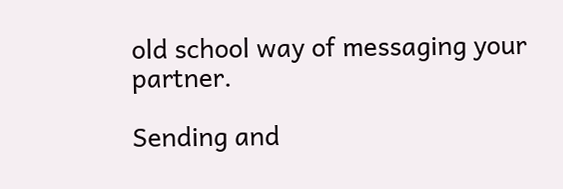old school way of messaging your partner.

Sending and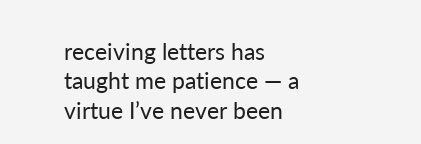receiving letters has taught me patience — a virtue I’ve never been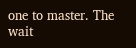one to master. The wait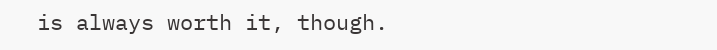is always worth it, though.